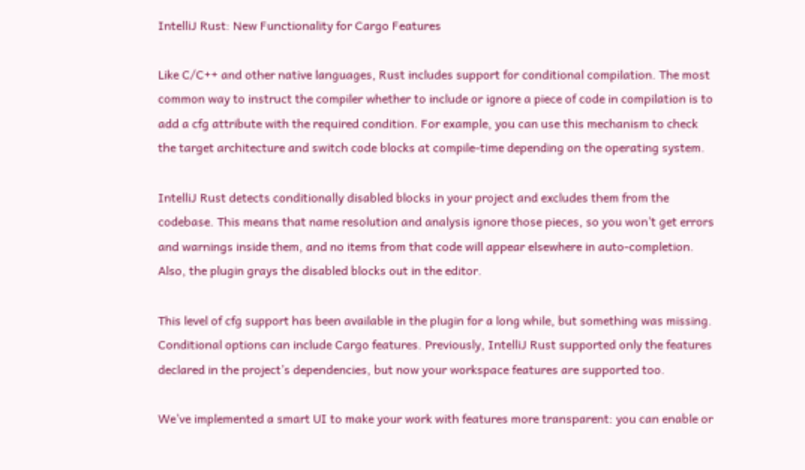IntelliJ Rust: New Functionality for Cargo Features

Like C/C++ and other native languages, Rust includes support for conditional compilation. The most common way to instruct the compiler whether to include or ignore a piece of code in compilation is to add a cfg attribute with the required condition. For example, you can use this mechanism to check the target architecture and switch code blocks at compile-time depending on the operating system.

IntelliJ Rust detects conditionally disabled blocks in your project and excludes them from the codebase. This means that name resolution and analysis ignore those pieces, so you won’t get errors and warnings inside them, and no items from that code will appear elsewhere in auto-completion. Also, the plugin grays the disabled blocks out in the editor.

This level of cfg support has been available in the plugin for a long while, but something was missing. Conditional options can include Cargo features. Previously, IntelliJ Rust supported only the features declared in the project’s dependencies, but now your workspace features are supported too.

We’ve implemented a smart UI to make your work with features more transparent: you can enable or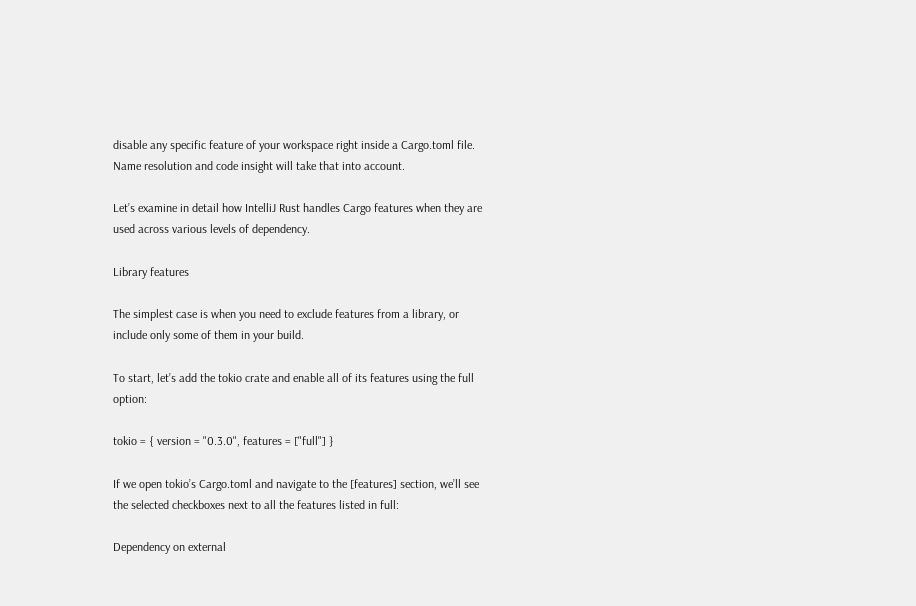disable any specific feature of your workspace right inside a Cargo.toml file. Name resolution and code insight will take that into account.

Let’s examine in detail how IntelliJ Rust handles Cargo features when they are used across various levels of dependency.

Library features

The simplest case is when you need to exclude features from a library, or include only some of them in your build.

To start, let’s add the tokio crate and enable all of its features using the full option:

tokio = { version = "0.3.0", features = ["full"] }

If we open tokio’s Cargo.toml and navigate to the [features] section, we’ll see the selected checkboxes next to all the features listed in full:

Dependency on external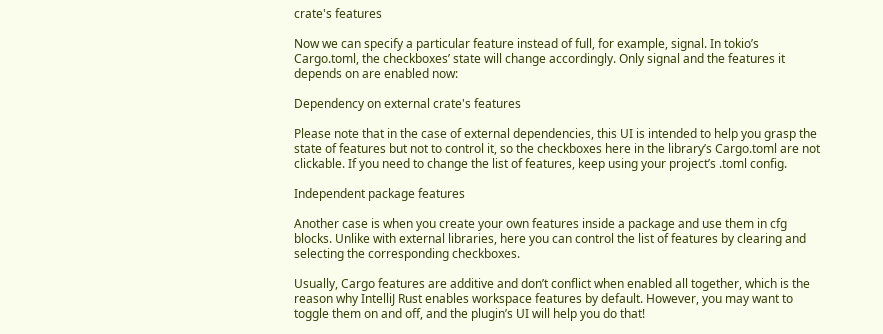crate's features

Now we can specify a particular feature instead of full, for example, signal. In tokio’s Cargo.toml, the checkboxes’ state will change accordingly. Only signal and the features it depends on are enabled now:

Dependency on external crate's features

Please note that in the case of external dependencies, this UI is intended to help you grasp the state of features but not to control it, so the checkboxes here in the library’s Cargo.toml are not clickable. If you need to change the list of features, keep using your project’s .toml config.

Independent package features

Another case is when you create your own features inside a package and use them in cfg blocks. Unlike with external libraries, here you can control the list of features by clearing and selecting the corresponding checkboxes.

Usually, Cargo features are additive and don’t conflict when enabled all together, which is the reason why IntelliJ Rust enables workspace features by default. However, you may want to toggle them on and off, and the plugin’s UI will help you do that!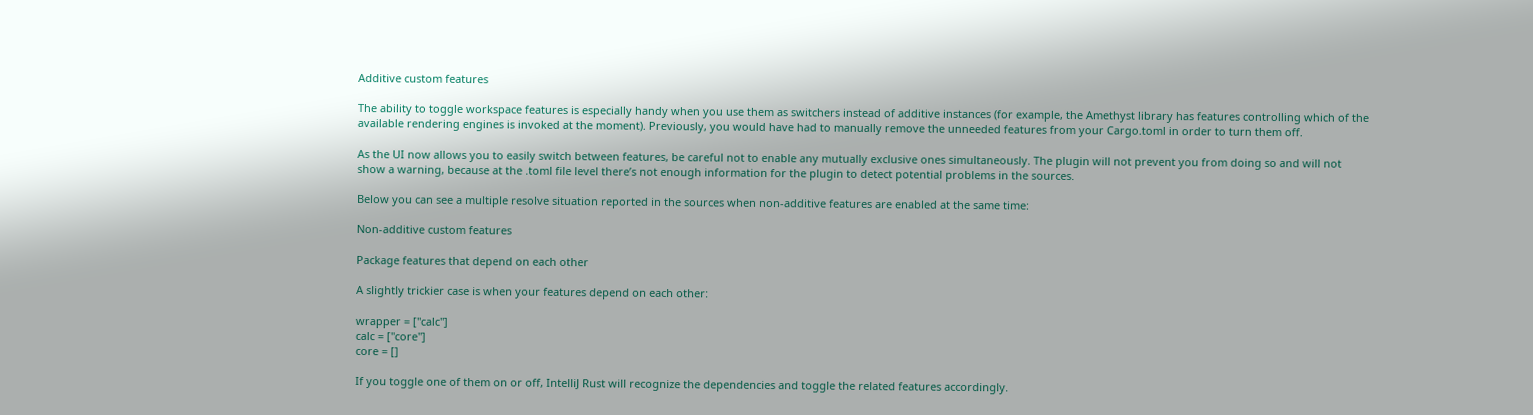Additive custom features

The ability to toggle workspace features is especially handy when you use them as switchers instead of additive instances (for example, the Amethyst library has features controlling which of the available rendering engines is invoked at the moment). Previously, you would have had to manually remove the unneeded features from your Cargo.toml in order to turn them off.

As the UI now allows you to easily switch between features, be careful not to enable any mutually exclusive ones simultaneously. The plugin will not prevent you from doing so and will not show a warning, because at the .toml file level there’s not enough information for the plugin to detect potential problems in the sources.

Below you can see a multiple resolve situation reported in the sources when non-additive features are enabled at the same time:

Non-additive custom features

Package features that depend on each other

A slightly trickier case is when your features depend on each other:

wrapper = ["calc"]
calc = ["core"]
core = []

If you toggle one of them on or off, IntelliJ Rust will recognize the dependencies and toggle the related features accordingly.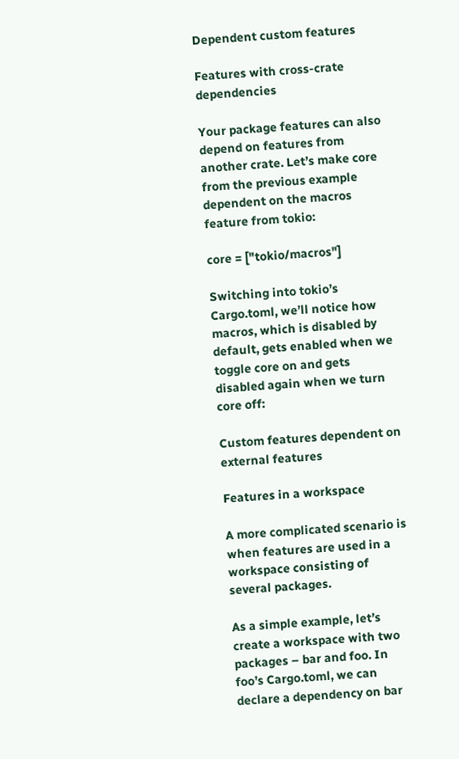Dependent custom features

Features with cross-crate dependencies

Your package features can also depend on features from another crate. Let’s make core from the previous example dependent on the macros feature from tokio:

core = ["tokio/macros"]

Switching into tokio’s Cargo.toml, we’ll notice how macros, which is disabled by default, gets enabled when we toggle core on and gets disabled again when we turn core off:

Custom features dependent on external features

Features in a workspace

A more complicated scenario is when features are used in a workspace consisting of several packages.

As a simple example, let’s create a workspace with two packages – bar and foo. In foo’s Cargo.toml, we can declare a dependency on bar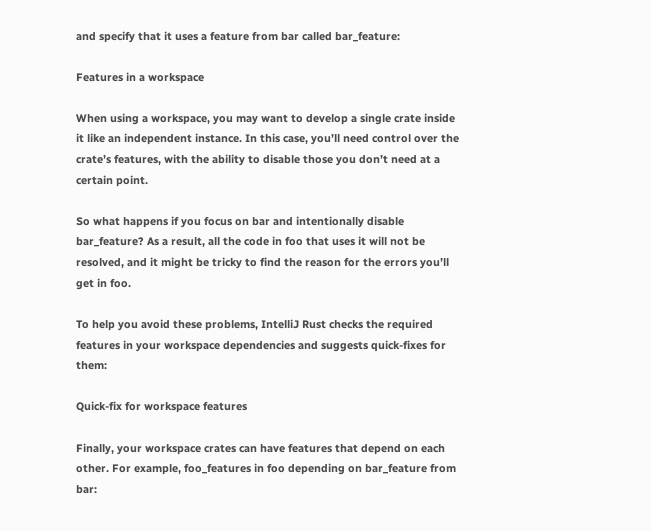and specify that it uses a feature from bar called bar_feature:

Features in a workspace

When using a workspace, you may want to develop a single crate inside it like an independent instance. In this case, you’ll need control over the crate’s features, with the ability to disable those you don’t need at a certain point.

So what happens if you focus on bar and intentionally disable bar_feature? As a result, all the code in foo that uses it will not be resolved, and it might be tricky to find the reason for the errors you’ll get in foo.

To help you avoid these problems, IntelliJ Rust checks the required features in your workspace dependencies and suggests quick-fixes for them:

Quick-fix for workspace features

Finally, your workspace crates can have features that depend on each other. For example, foo_features in foo depending on bar_feature from bar: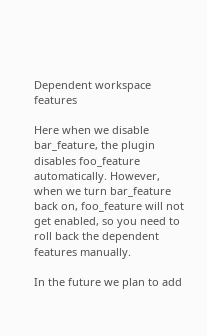Dependent workspace features

Here when we disable bar_feature, the plugin disables foo_feature automatically. However, when we turn bar_feature back on, foo_feature will not get enabled, so you need to roll back the dependent features manually.

In the future we plan to add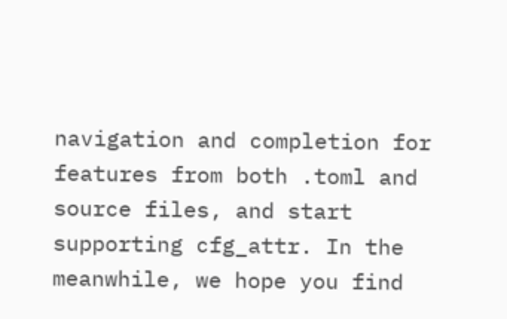navigation and completion for features from both .toml and source files, and start supporting cfg_attr. In the meanwhile, we hope you find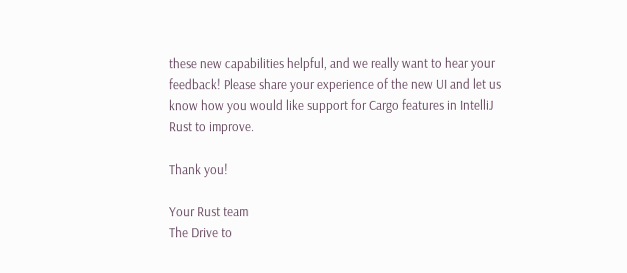these new capabilities helpful, and we really want to hear your feedback! Please share your experience of the new UI and let us know how you would like support for Cargo features in IntelliJ Rust to improve.

Thank you!

Your Rust team
The Drive to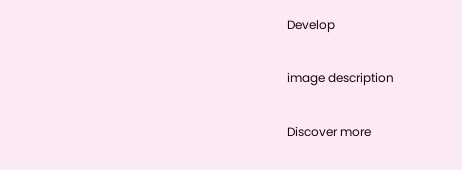Develop

image description

Discover more